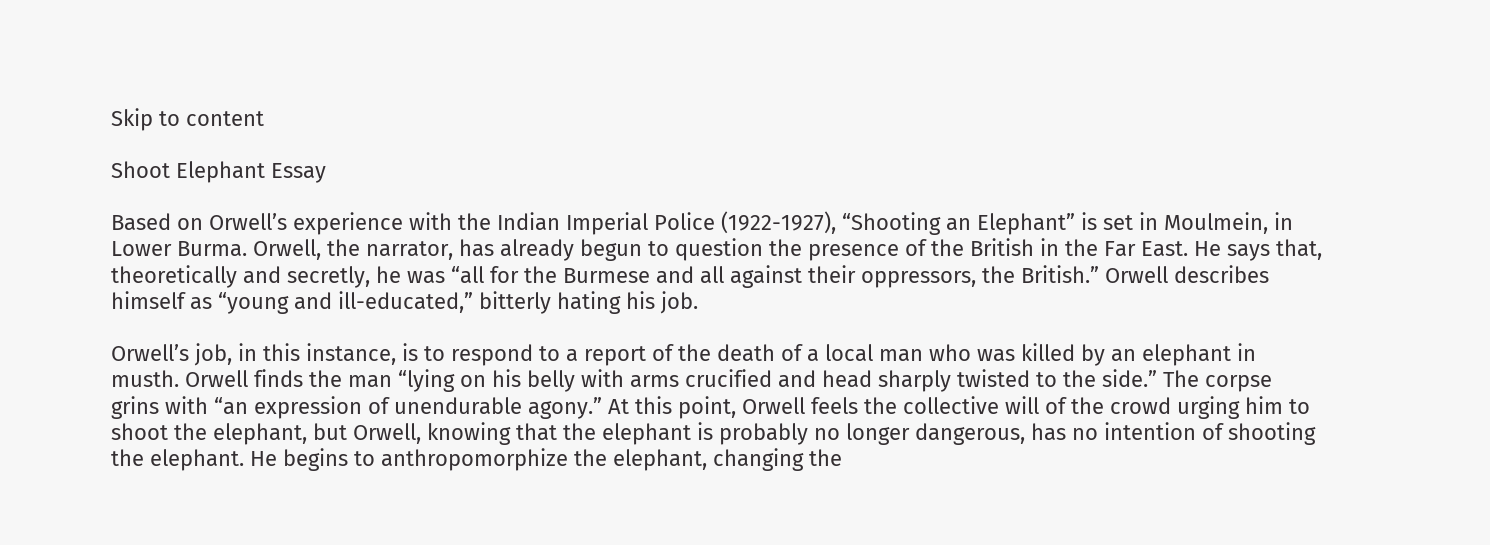Skip to content

Shoot Elephant Essay

Based on Orwell’s experience with the Indian Imperial Police (1922-1927), “Shooting an Elephant” is set in Moulmein, in Lower Burma. Orwell, the narrator, has already begun to question the presence of the British in the Far East. He says that, theoretically and secretly, he was “all for the Burmese and all against their oppressors, the British.” Orwell describes himself as “young and ill-educated,” bitterly hating his job.

Orwell’s job, in this instance, is to respond to a report of the death of a local man who was killed by an elephant in musth. Orwell finds the man “lying on his belly with arms crucified and head sharply twisted to the side.” The corpse grins with “an expression of unendurable agony.” At this point, Orwell feels the collective will of the crowd urging him to shoot the elephant, but Orwell, knowing that the elephant is probably no longer dangerous, has no intention of shooting the elephant. He begins to anthropomorphize the elephant, changing the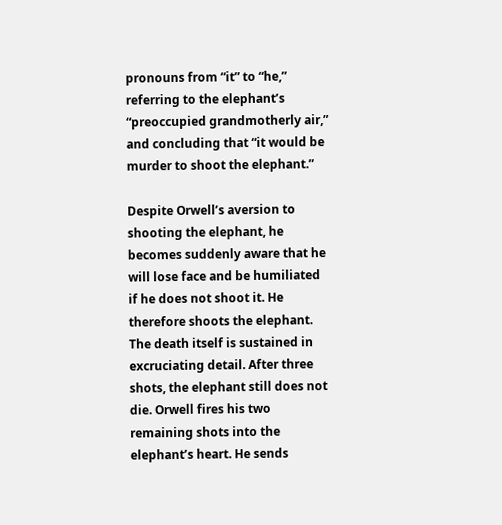pronouns from “it” to “he,” referring to the elephant’s “preoccupied grandmotherly air,” and concluding that “it would be murder to shoot the elephant.”

Despite Orwell’s aversion to shooting the elephant, he becomes suddenly aware that he will lose face and be humiliated if he does not shoot it. He therefore shoots the elephant. The death itself is sustained in excruciating detail. After three shots, the elephant still does not die. Orwell fires his two remaining shots into the elephant’s heart. He sends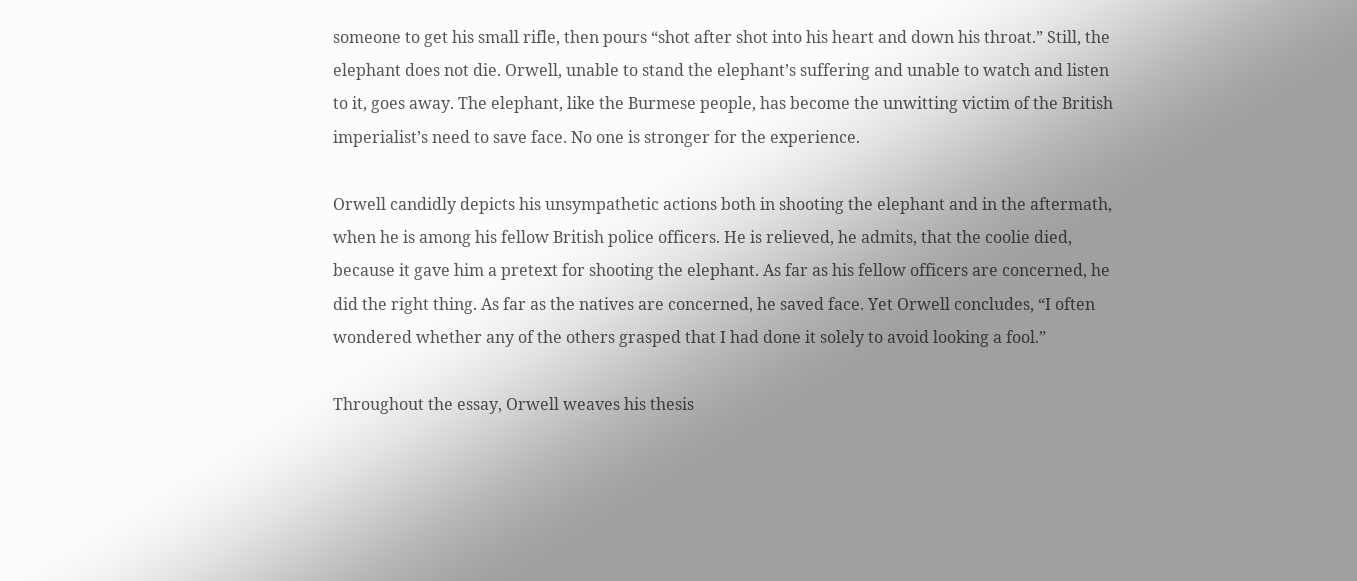someone to get his small rifle, then pours “shot after shot into his heart and down his throat.” Still, the elephant does not die. Orwell, unable to stand the elephant’s suffering and unable to watch and listen to it, goes away. The elephant, like the Burmese people, has become the unwitting victim of the British imperialist’s need to save face. No one is stronger for the experience.

Orwell candidly depicts his unsympathetic actions both in shooting the elephant and in the aftermath, when he is among his fellow British police officers. He is relieved, he admits, that the coolie died, because it gave him a pretext for shooting the elephant. As far as his fellow officers are concerned, he did the right thing. As far as the natives are concerned, he saved face. Yet Orwell concludes, “I often wondered whether any of the others grasped that I had done it solely to avoid looking a fool.”

Throughout the essay, Orwell weaves his thesis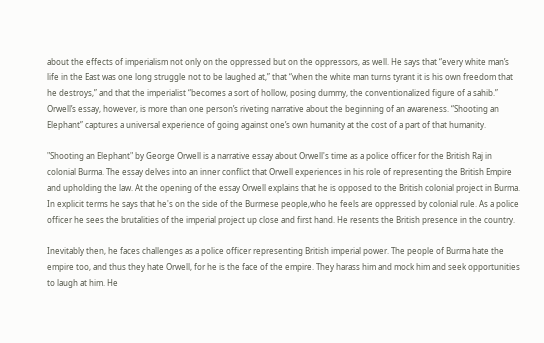about the effects of imperialism not only on the oppressed but on the oppressors, as well. He says that “every white man’s life in the East was one long struggle not to be laughed at,” that “when the white man turns tyrant it is his own freedom that he destroys,” and that the imperialist “becomes a sort of hollow, posing dummy, the conventionalized figure of a sahib.” Orwell’s essay, however, is more than one person’s riveting narrative about the beginning of an awareness. “Shooting an Elephant” captures a universal experience of going against one’s own humanity at the cost of a part of that humanity.

"Shooting an Elephant" by George Orwell is a narrative essay about Orwell's time as a police officer for the British Raj in colonial Burma. The essay delves into an inner conflict that Orwell experiences in his role of representing the British Empire and upholding the law. At the opening of the essay Orwell explains that he is opposed to the British colonial project in Burma. In explicit terms he says that he's on the side of the Burmese people,who he feels are oppressed by colonial rule. As a police officer he sees the brutalities of the imperial project up close and first hand. He resents the British presence in the country.

Inevitably then, he faces challenges as a police officer representing British imperial power. The people of Burma hate the empire too, and thus they hate Orwell, for he is the face of the empire. They harass him and mock him and seek opportunities to laugh at him. He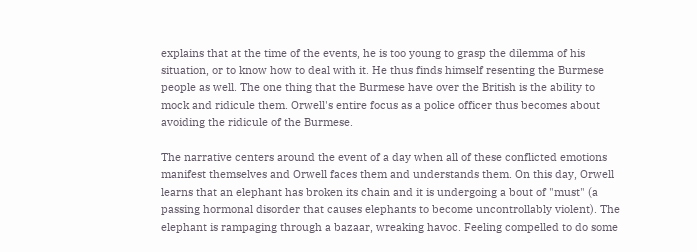explains that at the time of the events, he is too young to grasp the dilemma of his situation, or to know how to deal with it. He thus finds himself resenting the Burmese people as well. The one thing that the Burmese have over the British is the ability to mock and ridicule them. Orwell's entire focus as a police officer thus becomes about avoiding the ridicule of the Burmese.

The narrative centers around the event of a day when all of these conflicted emotions manifest themselves and Orwell faces them and understands them. On this day, Orwell learns that an elephant has broken its chain and it is undergoing a bout of "must" (a passing hormonal disorder that causes elephants to become uncontrollably violent). The elephant is rampaging through a bazaar, wreaking havoc. Feeling compelled to do some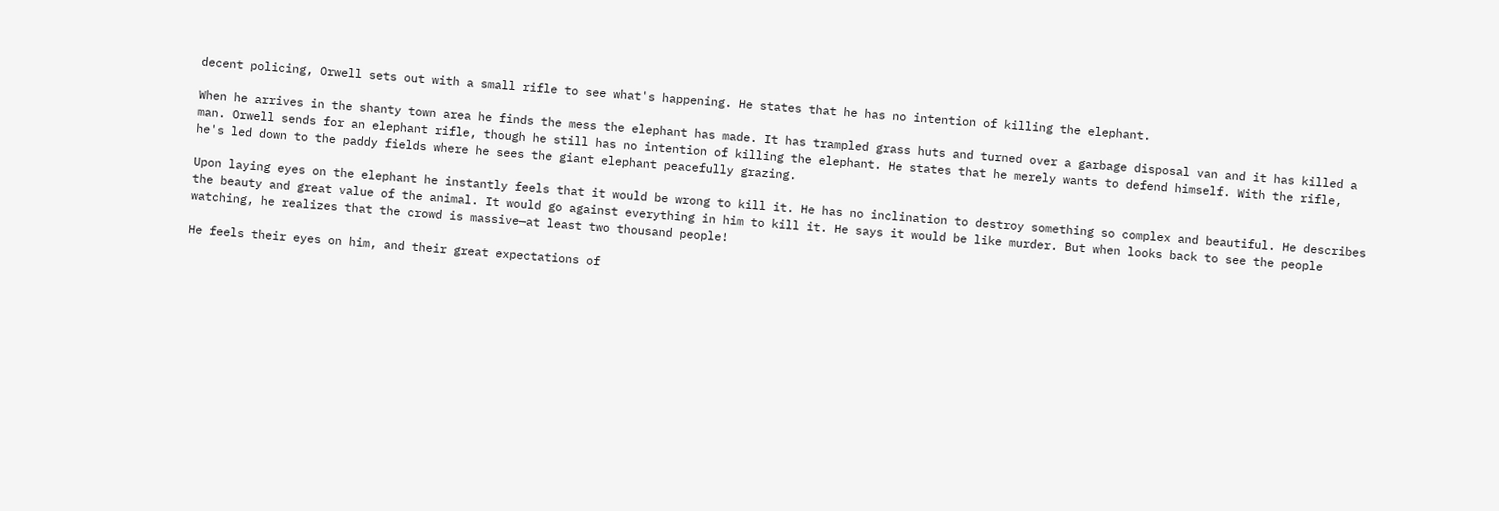decent policing, Orwell sets out with a small rifle to see what's happening. He states that he has no intention of killing the elephant.

When he arrives in the shanty town area he finds the mess the elephant has made. It has trampled grass huts and turned over a garbage disposal van and it has killed a man. Orwell sends for an elephant rifle, though he still has no intention of killing the elephant. He states that he merely wants to defend himself. With the rifle, he's led down to the paddy fields where he sees the giant elephant peacefully grazing.

Upon laying eyes on the elephant he instantly feels that it would be wrong to kill it. He has no inclination to destroy something so complex and beautiful. He describes the beauty and great value of the animal. It would go against everything in him to kill it. He says it would be like murder. But when looks back to see the people watching, he realizes that the crowd is massive—at least two thousand people!

He feels their eyes on him, and their great expectations of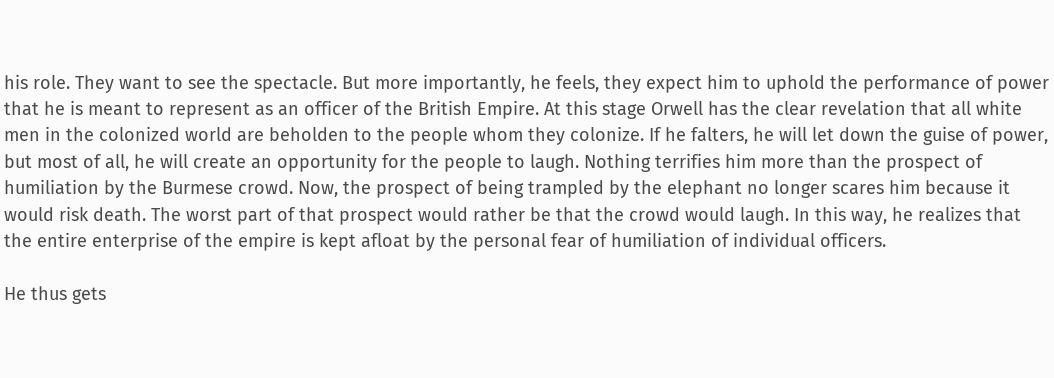his role. They want to see the spectacle. But more importantly, he feels, they expect him to uphold the performance of power that he is meant to represent as an officer of the British Empire. At this stage Orwell has the clear revelation that all white men in the colonized world are beholden to the people whom they colonize. If he falters, he will let down the guise of power, but most of all, he will create an opportunity for the people to laugh. Nothing terrifies him more than the prospect of humiliation by the Burmese crowd. Now, the prospect of being trampled by the elephant no longer scares him because it would risk death. The worst part of that prospect would rather be that the crowd would laugh. In this way, he realizes that the entire enterprise of the empire is kept afloat by the personal fear of humiliation of individual officers.

He thus gets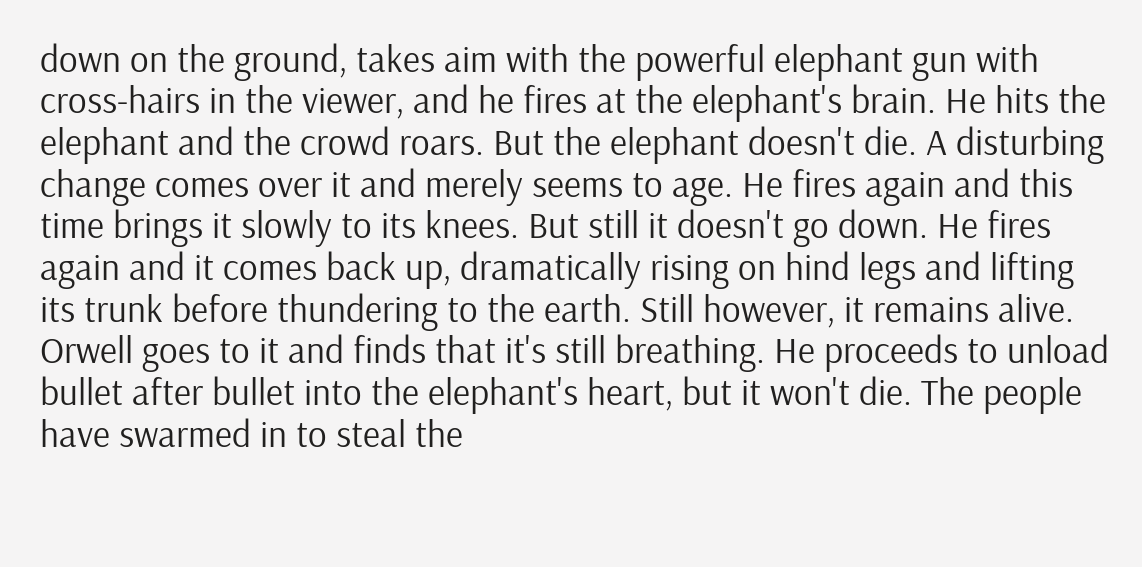down on the ground, takes aim with the powerful elephant gun with cross-hairs in the viewer, and he fires at the elephant's brain. He hits the elephant and the crowd roars. But the elephant doesn't die. A disturbing change comes over it and merely seems to age. He fires again and this time brings it slowly to its knees. But still it doesn't go down. He fires again and it comes back up, dramatically rising on hind legs and lifting its trunk before thundering to the earth. Still however, it remains alive. Orwell goes to it and finds that it's still breathing. He proceeds to unload bullet after bullet into the elephant's heart, but it won't die. The people have swarmed in to steal the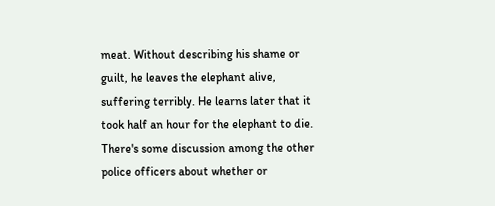meat. Without describing his shame or guilt, he leaves the elephant alive, suffering terribly. He learns later that it took half an hour for the elephant to die. There's some discussion among the other police officers about whether or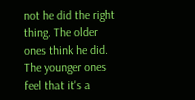not he did the right thing. The older ones think he did. The younger ones feel that it's a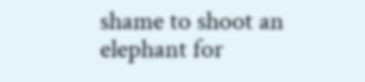shame to shoot an elephant for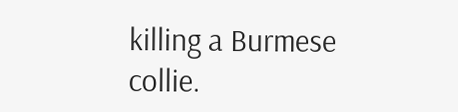killing a Burmese collie.